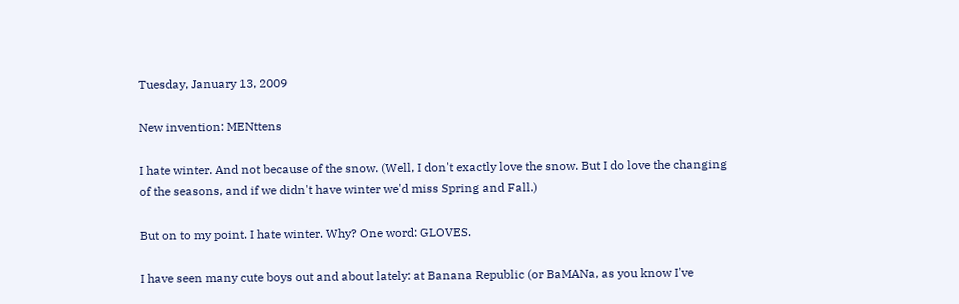Tuesday, January 13, 2009

New invention: MENttens

I hate winter. And not because of the snow. (Well, I don't exactly love the snow. But I do love the changing of the seasons, and if we didn't have winter we'd miss Spring and Fall.)

But on to my point. I hate winter. Why? One word: GLOVES.

I have seen many cute boys out and about lately: at Banana Republic (or BaMANa, as you know I've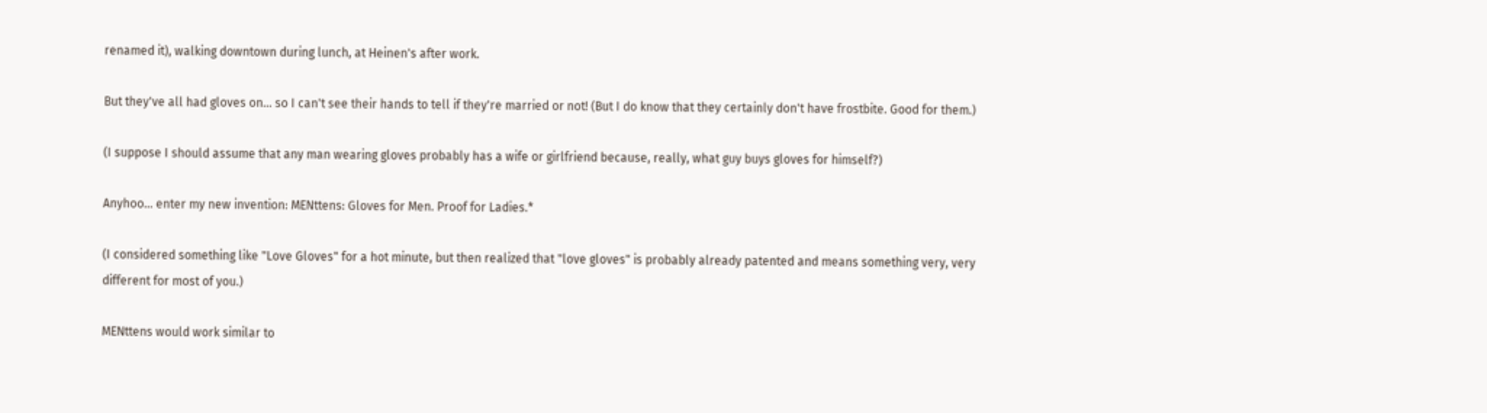renamed it), walking downtown during lunch, at Heinen's after work.

But they've all had gloves on... so I can't see their hands to tell if they're married or not! (But I do know that they certainly don't have frostbite. Good for them.)

(I suppose I should assume that any man wearing gloves probably has a wife or girlfriend because, really, what guy buys gloves for himself?)

Anyhoo... enter my new invention: MENttens: Gloves for Men. Proof for Ladies.*

(I considered something like "Love Gloves" for a hot minute, but then realized that "love gloves" is probably already patented and means something very, very different for most of you.)

MENttens would work similar to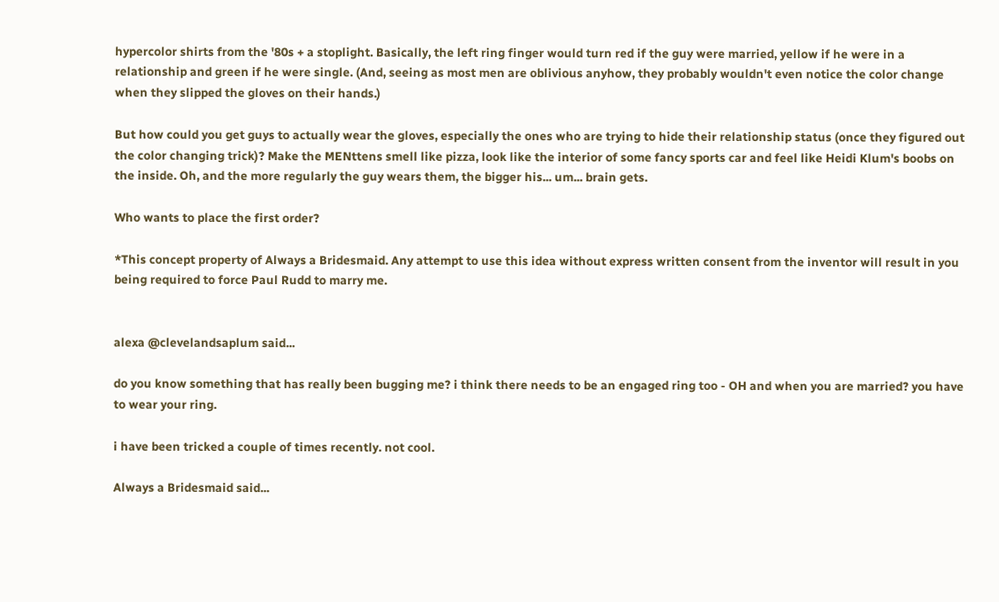hypercolor shirts from the '80s + a stoplight. Basically, the left ring finger would turn red if the guy were married, yellow if he were in a relationship and green if he were single. (And, seeing as most men are oblivious anyhow, they probably wouldn't even notice the color change when they slipped the gloves on their hands.)

But how could you get guys to actually wear the gloves, especially the ones who are trying to hide their relationship status (once they figured out the color changing trick)? Make the MENttens smell like pizza, look like the interior of some fancy sports car and feel like Heidi Klum's boobs on the inside. Oh, and the more regularly the guy wears them, the bigger his... um... brain gets.

Who wants to place the first order?

*This concept property of Always a Bridesmaid. Any attempt to use this idea without express written consent from the inventor will result in you being required to force Paul Rudd to marry me.


alexa @clevelandsaplum said...

do you know something that has really been bugging me? i think there needs to be an engaged ring too - OH and when you are married? you have to wear your ring.

i have been tricked a couple of times recently. not cool.

Always a Bridesmaid said...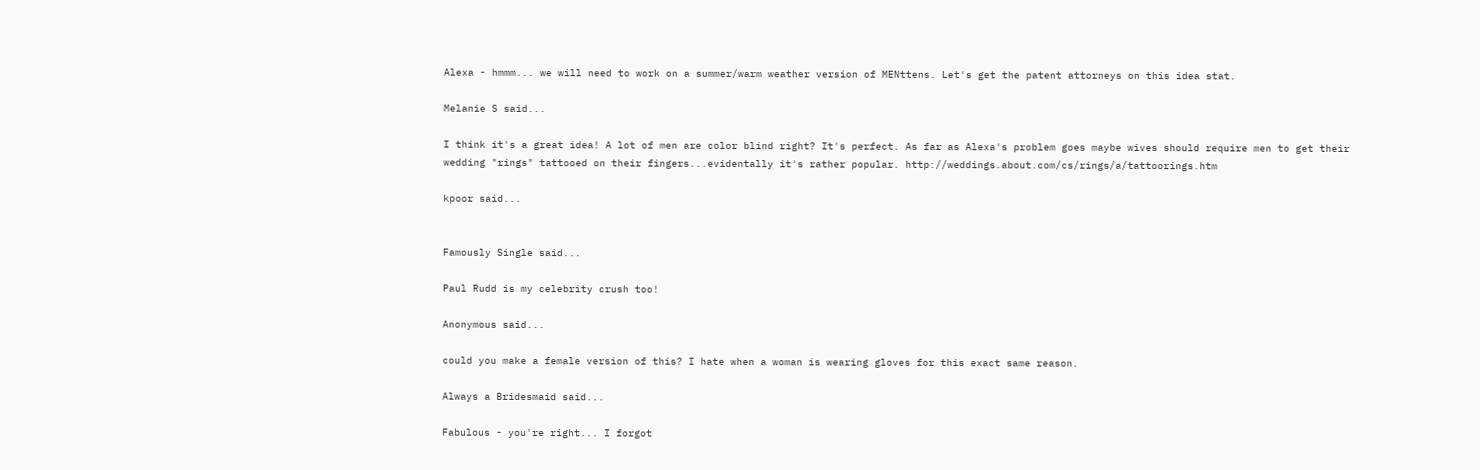Alexa - hmmm... we will need to work on a summer/warm weather version of MENttens. Let's get the patent attorneys on this idea stat.

Melanie S said...

I think it's a great idea! A lot of men are color blind right? It's perfect. As far as Alexa's problem goes maybe wives should require men to get their wedding "rings" tattooed on their fingers...evidentally it's rather popular. http://weddings.about.com/cs/rings/a/tattoorings.htm

kpoor said...


Famously Single said...

Paul Rudd is my celebrity crush too!

Anonymous said...

could you make a female version of this? I hate when a woman is wearing gloves for this exact same reason.

Always a Bridesmaid said...

Fabulous - you're right... I forgot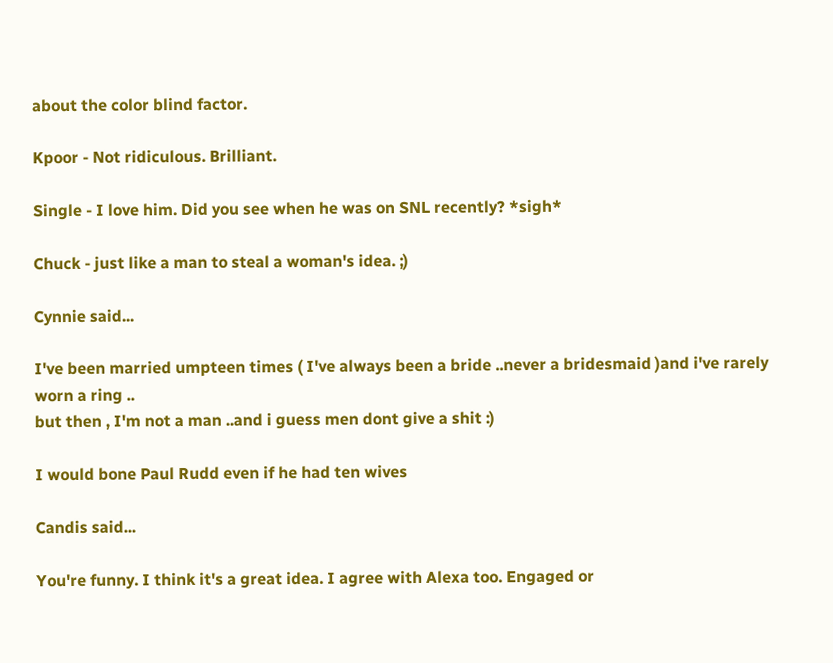about the color blind factor.

Kpoor - Not ridiculous. Brilliant.

Single - I love him. Did you see when he was on SNL recently? *sigh*

Chuck - just like a man to steal a woman's idea. ;)

Cynnie said...

I've been married umpteen times ( I've always been a bride ..never a bridesmaid )and i've rarely worn a ring ..
but then , I'm not a man ..and i guess men dont give a shit :)

I would bone Paul Rudd even if he had ten wives

Candis said...

You're funny. I think it's a great idea. I agree with Alexa too. Engaged or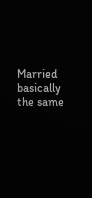Married basically the same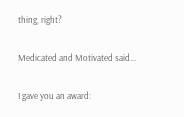thing, right?

Medicated and Motivated said...

I gave you an award: